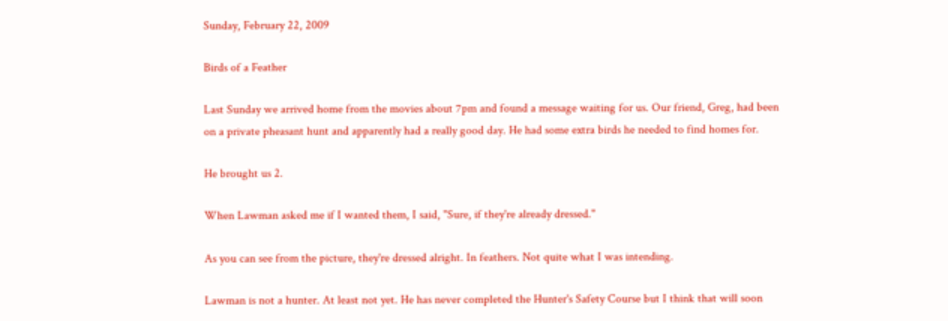Sunday, February 22, 2009

Birds of a Feather

Last Sunday we arrived home from the movies about 7pm and found a message waiting for us. Our friend, Greg, had been on a private pheasant hunt and apparently had a really good day. He had some extra birds he needed to find homes for.

He brought us 2.

When Lawman asked me if I wanted them, I said, "Sure, if they're already dressed."

As you can see from the picture, they're dressed alright. In feathers. Not quite what I was intending.

Lawman is not a hunter. At least not yet. He has never completed the Hunter's Safety Course but I think that will soon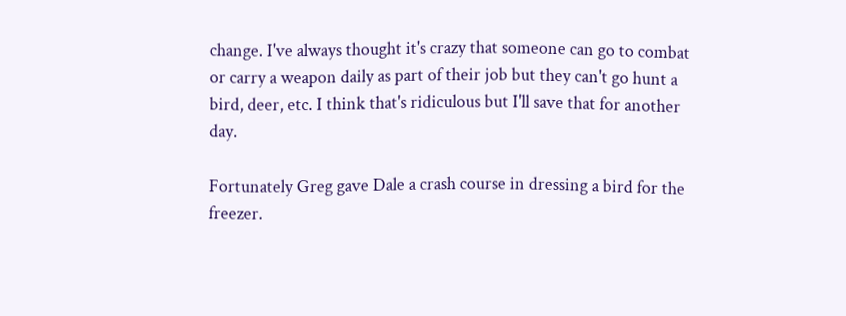change. I've always thought it's crazy that someone can go to combat or carry a weapon daily as part of their job but they can't go hunt a bird, deer, etc. I think that's ridiculous but I'll save that for another day.

Fortunately Greg gave Dale a crash course in dressing a bird for the freezer.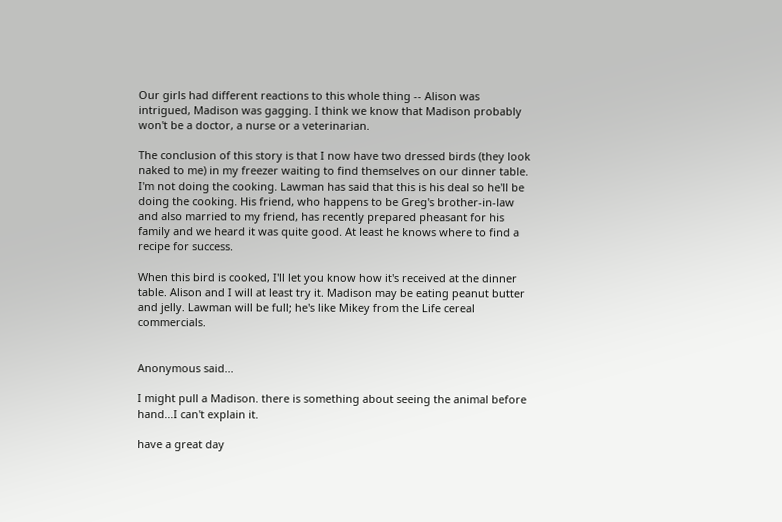Our girls had different reactions to this whole thing -- Alison was intrigued, Madison was gagging. I think we know that Madison probably won't be a doctor, a nurse or a veterinarian.

The conclusion of this story is that I now have two dressed birds (they look naked to me) in my freezer waiting to find themselves on our dinner table. I'm not doing the cooking. Lawman has said that this is his deal so he'll be doing the cooking. His friend, who happens to be Greg's brother-in-law and also married to my friend, has recently prepared pheasant for his family and we heard it was quite good. At least he knows where to find a recipe for success.

When this bird is cooked, I'll let you know how it's received at the dinner table. Alison and I will at least try it. Madison may be eating peanut butter and jelly. Lawman will be full; he's like Mikey from the Life cereal commercials.


Anonymous said...

I might pull a Madison. there is something about seeing the animal before hand...I can't explain it.

have a great day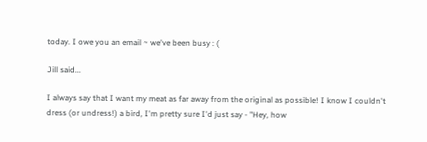today. I owe you an email ~ we've been busy : (

Jill said...

I always say that I want my meat as far away from the original as possible! I know I couldn't dress (or undress!) a bird, I'm pretty sure I'd just say - "Hey, how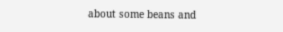about some beans and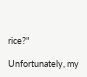rice?"

Unfortunately, my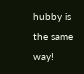hubby is the same way!